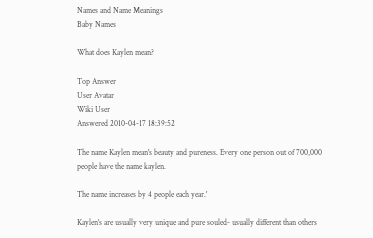Names and Name Meanings
Baby Names

What does Kaylen mean?

Top Answer
User Avatar
Wiki User
Answered 2010-04-17 18:39:52

The name Kaylen mean's beauty and pureness. Every one person out of 700,000 people have the name kaylen.

The name increases by 4 people each year.'

Kaylen's are usually very unique and pure souled- usually different than others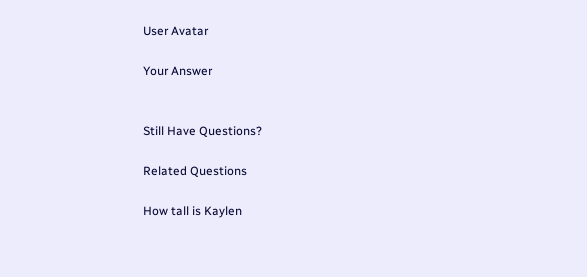User Avatar

Your Answer


Still Have Questions?

Related Questions

How tall is Kaylen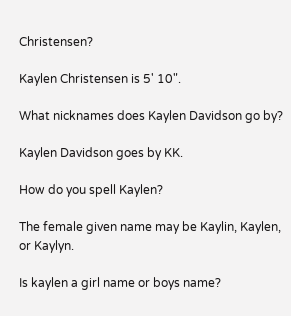Christensen?

Kaylen Christensen is 5' 10".

What nicknames does Kaylen Davidson go by?

Kaylen Davidson goes by KK.

How do you spell Kaylen?

The female given name may be Kaylin, Kaylen, or Kaylyn.

Is kaylen a girl name or boys name?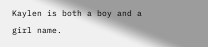Kaylen is both a boy and a girl name.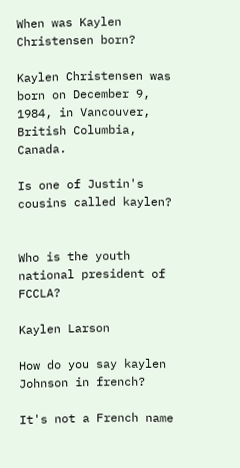When was Kaylen Christensen born?

Kaylen Christensen was born on December 9, 1984, in Vancouver, British Columbia, Canada.

Is one of Justin's cousins called kaylen?


Who is the youth national president of FCCLA?

Kaylen Larson

How do you say kaylen Johnson in french?

It's not a French name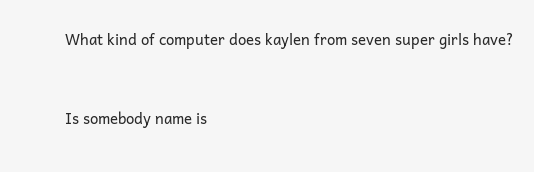What kind of computer does kaylen from seven super girls have?


Is somebody name is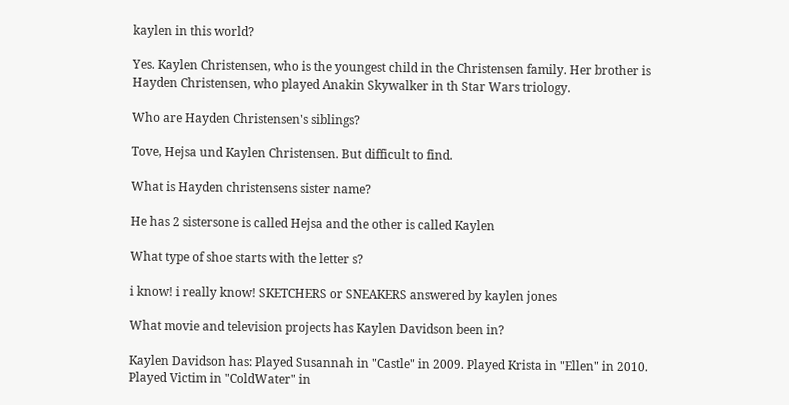kaylen in this world?

Yes. Kaylen Christensen, who is the youngest child in the Christensen family. Her brother is Hayden Christensen, who played Anakin Skywalker in th Star Wars triology.

Who are Hayden Christensen's siblings?

Tove, Hejsa und Kaylen Christensen. But difficult to find.

What is Hayden christensens sister name?

He has 2 sistersone is called Hejsa and the other is called Kaylen

What type of shoe starts with the letter s?

i know! i really know! SKETCHERS or SNEAKERS answered by kaylen jones

What movie and television projects has Kaylen Davidson been in?

Kaylen Davidson has: Played Susannah in "Castle" in 2009. Played Krista in "Ellen" in 2010. Played Victim in "ColdWater" in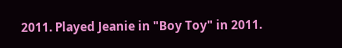2011. Played Jeanie in "Boy Toy" in 2011.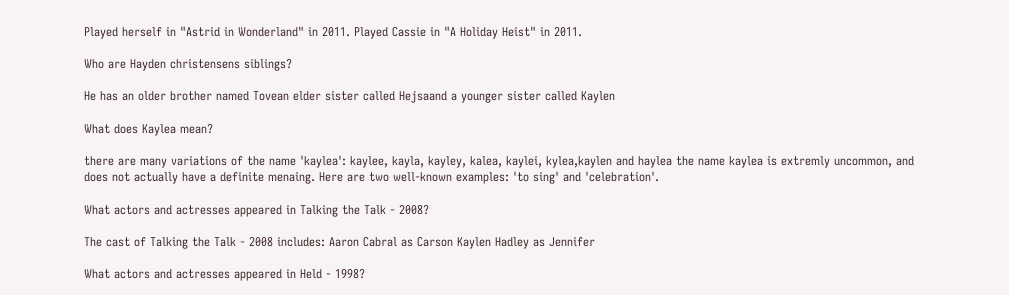Played herself in "Astrid in Wonderland" in 2011. Played Cassie in "A Holiday Heist" in 2011.

Who are Hayden christensens siblings?

He has an older brother named Tovean elder sister called Hejsaand a younger sister called Kaylen

What does Kaylea mean?

there are many variations of the name 'kaylea': kaylee, kayla, kayley, kalea, kaylei, kylea,kaylen and haylea the name kaylea is extremly uncommon, and does not actually have a definite menaing. Here are two well-known examples: 'to sing' and 'celebration'.

What actors and actresses appeared in Talking the Talk - 2008?

The cast of Talking the Talk - 2008 includes: Aaron Cabral as Carson Kaylen Hadley as Jennifer

What actors and actresses appeared in Held - 1998?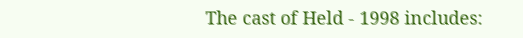The cast of Held - 1998 includes: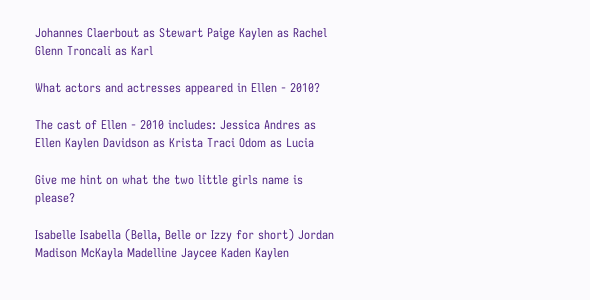Johannes Claerbout as Stewart Paige Kaylen as Rachel Glenn Troncali as Karl

What actors and actresses appeared in Ellen - 2010?

The cast of Ellen - 2010 includes: Jessica Andres as Ellen Kaylen Davidson as Krista Traci Odom as Lucia

Give me hint on what the two little girls name is please?

Isabelle Isabella (Bella, Belle or Izzy for short) Jordan Madison McKayla Madelline Jaycee Kaden Kaylen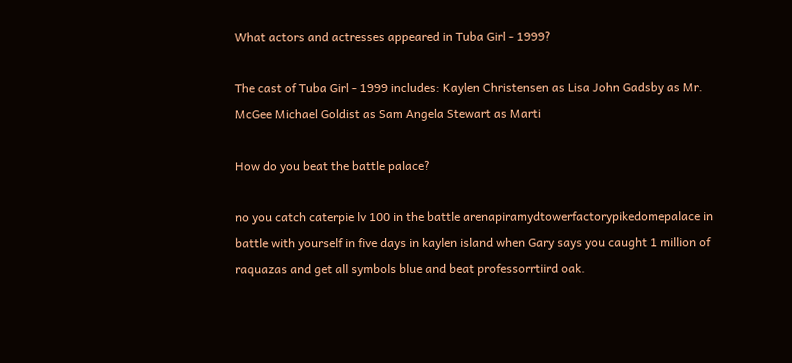What actors and actresses appeared in Tuba Girl - 1999?

The cast of Tuba Girl - 1999 includes: Kaylen Christensen as Lisa John Gadsby as Mr. McGee Michael Goldist as Sam Angela Stewart as Marti

How do you beat the battle palace?

no you catch caterpie lv 100 in the battle arenapiramydtowerfactorypikedomepalace in battle with yourself in five days in kaylen island when Gary says you caught 1 million of raquazas and get all symbols blue and beat professorrtiird oak.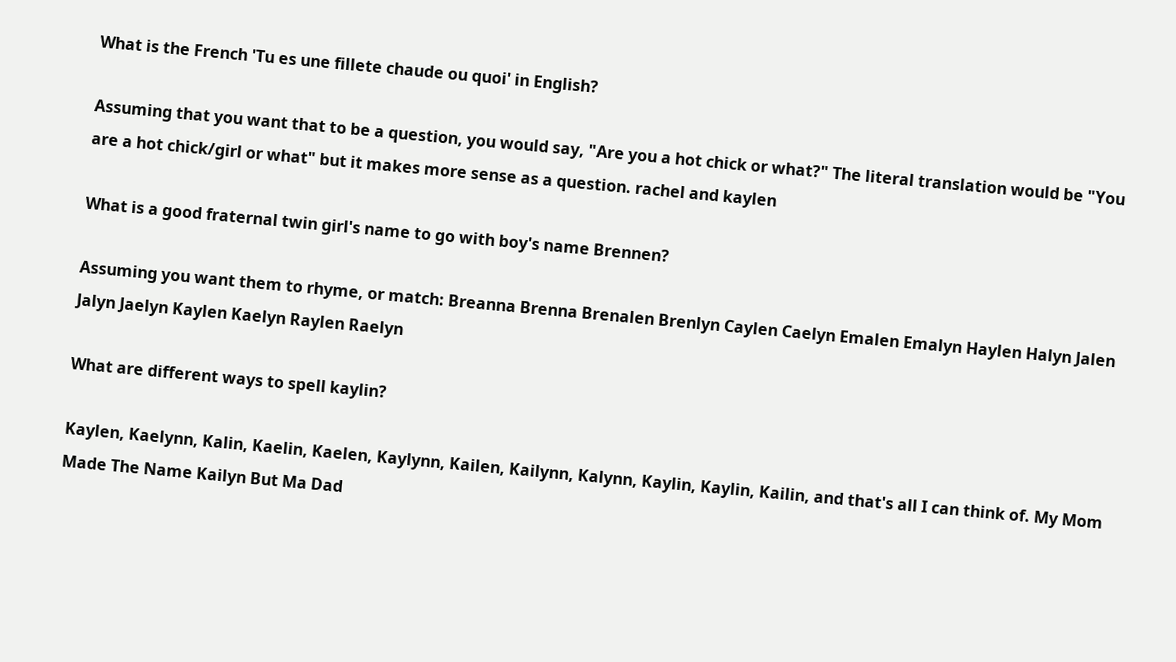What is the French 'Tu es une fillete chaude ou quoi' in English?

Assuming that you want that to be a question, you would say, "Are you a hot chick or what?" The literal translation would be "You are a hot chick/girl or what" but it makes more sense as a question. rachel and kaylen

What is a good fraternal twin girl's name to go with boy's name Brennen?

Assuming you want them to rhyme, or match: Breanna Brenna Brenalen Brenlyn Caylen Caelyn Emalen Emalyn Haylen Halyn Jalen Jalyn Jaelyn Kaylen Kaelyn Raylen Raelyn

What are different ways to spell kaylin?

Kaylen, Kaelynn, Kalin, Kaelin, Kaelen, Kaylynn, Kailen, Kailynn, Kalynn, Kaylin, Kaylin, Kailin, and that's all I can think of. My Mom Made The Name Kailyn But Ma Dad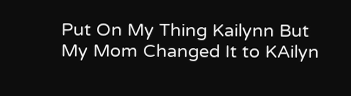Put On My Thing Kailynn But My Mom Changed It to KAilyn